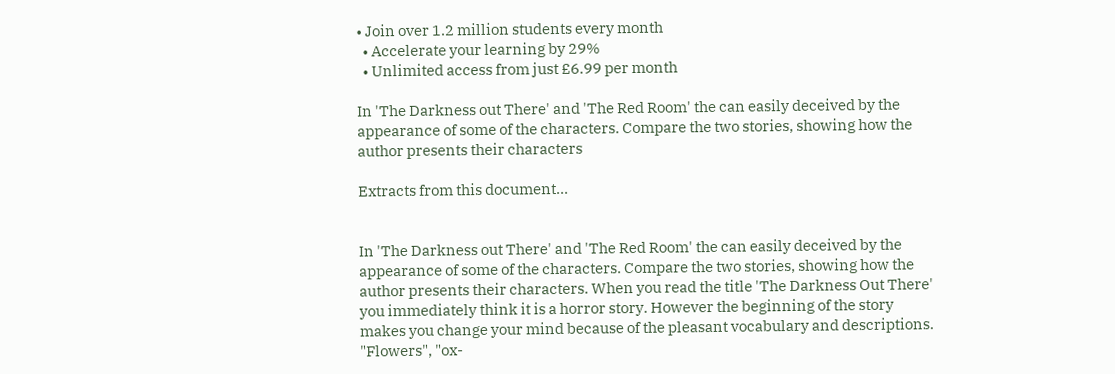• Join over 1.2 million students every month
  • Accelerate your learning by 29%
  • Unlimited access from just £6.99 per month

In 'The Darkness out There' and 'The Red Room' the can easily deceived by the appearance of some of the characters. Compare the two stories, showing how the author presents their characters

Extracts from this document...


In 'The Darkness out There' and 'The Red Room' the can easily deceived by the appearance of some of the characters. Compare the two stories, showing how the author presents their characters. When you read the title 'The Darkness Out There' you immediately think it is a horror story. However the beginning of the story makes you change your mind because of the pleasant vocabulary and descriptions. "Flowers", "ox-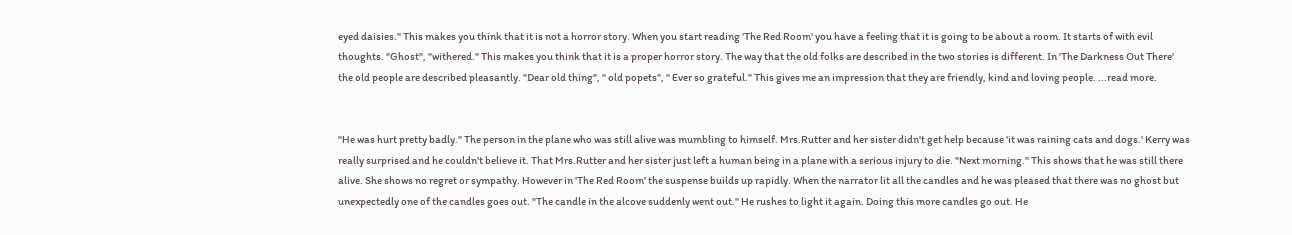eyed daisies." This makes you think that it is not a horror story. When you start reading 'The Red Room' you have a feeling that it is going to be about a room. It starts of with evil thoughts. "Ghost", "withered." This makes you think that it is a proper horror story. The way that the old folks are described in the two stories is different. In 'The Darkness Out There' the old people are described pleasantly. "Dear old thing", " old popets", " Ever so grateful." This gives me an impression that they are friendly, kind and loving people. ...read more.


"He was hurt pretty badly." The person in the plane who was still alive was mumbling to himself. Mrs.Rutter and her sister didn't get help because 'it was raining cats and dogs.' Kerry was really surprised and he couldn't believe it. That Mrs.Rutter and her sister just left a human being in a plane with a serious injury to die. "Next morning." This shows that he was still there alive. She shows no regret or sympathy. However in 'The Red Room' the suspense builds up rapidly. When the narrator lit all the candles and he was pleased that there was no ghost but unexpectedly one of the candles goes out. "The candle in the alcove suddenly went out." He rushes to light it again. Doing this more candles go out. He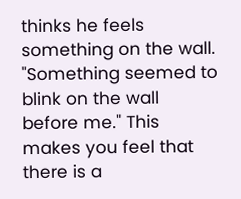thinks he feels something on the wall. "Something seemed to blink on the wall before me." This makes you feel that there is a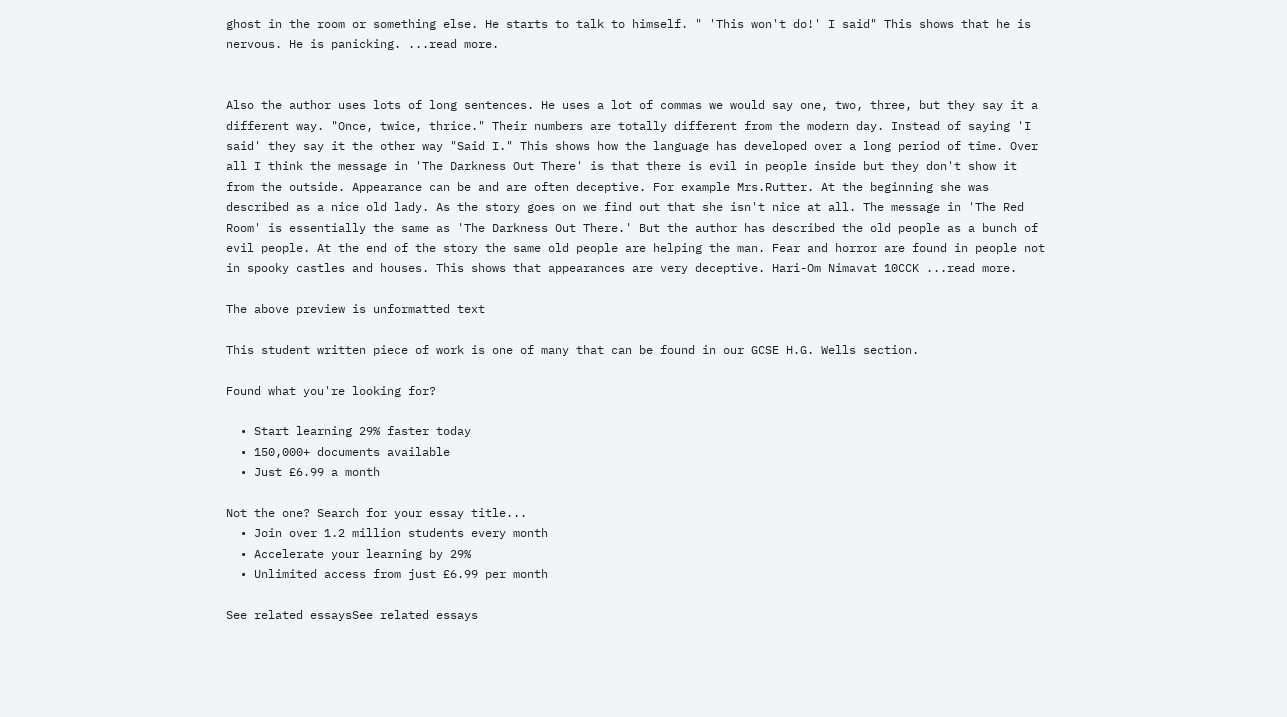ghost in the room or something else. He starts to talk to himself. " 'This won't do!' I said" This shows that he is nervous. He is panicking. ...read more.


Also the author uses lots of long sentences. He uses a lot of commas we would say one, two, three, but they say it a different way. "Once, twice, thrice." Their numbers are totally different from the modern day. Instead of saying 'I said' they say it the other way "Said I." This shows how the language has developed over a long period of time. Over all I think the message in 'The Darkness Out There' is that there is evil in people inside but they don't show it from the outside. Appearance can be and are often deceptive. For example Mrs.Rutter. At the beginning she was described as a nice old lady. As the story goes on we find out that she isn't nice at all. The message in 'The Red Room' is essentially the same as 'The Darkness Out There.' But the author has described the old people as a bunch of evil people. At the end of the story the same old people are helping the man. Fear and horror are found in people not in spooky castles and houses. This shows that appearances are very deceptive. Hari-Om Nimavat 10CCK ...read more.

The above preview is unformatted text

This student written piece of work is one of many that can be found in our GCSE H.G. Wells section.

Found what you're looking for?

  • Start learning 29% faster today
  • 150,000+ documents available
  • Just £6.99 a month

Not the one? Search for your essay title...
  • Join over 1.2 million students every month
  • Accelerate your learning by 29%
  • Unlimited access from just £6.99 per month

See related essaysSee related essays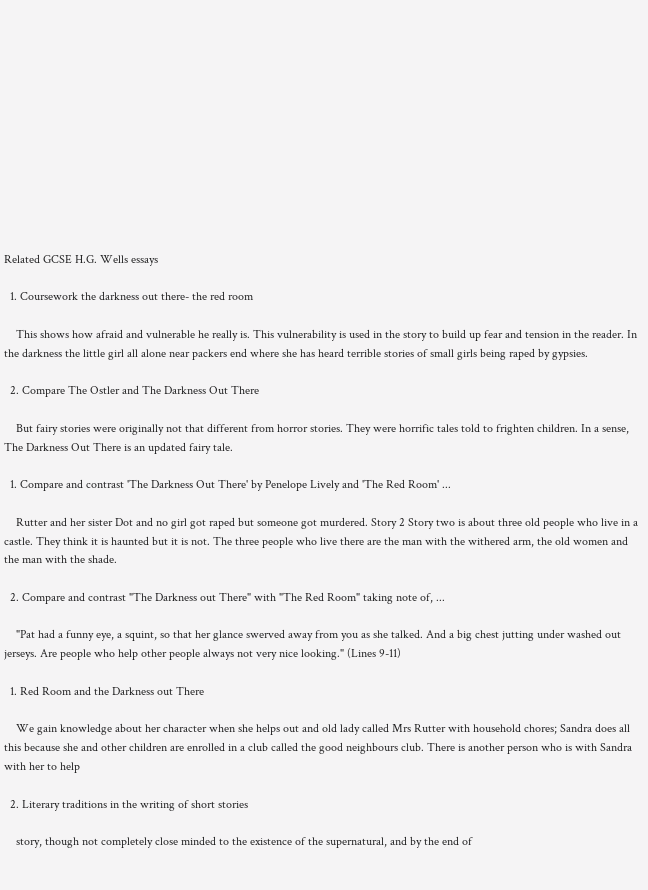Related GCSE H.G. Wells essays

  1. Coursework the darkness out there- the red room

    This shows how afraid and vulnerable he really is. This vulnerability is used in the story to build up fear and tension in the reader. In the darkness the little girl all alone near packers end where she has heard terrible stories of small girls being raped by gypsies.

  2. Compare The Ostler and The Darkness Out There

    But fairy stories were originally not that different from horror stories. They were horrific tales told to frighten children. In a sense, The Darkness Out There is an updated fairy tale.

  1. Compare and contrast 'The Darkness Out There' by Penelope Lively and 'The Red Room' ...

    Rutter and her sister Dot and no girl got raped but someone got murdered. Story 2 Story two is about three old people who live in a castle. They think it is haunted but it is not. The three people who live there are the man with the withered arm, the old women and the man with the shade.

  2. Compare and contrast "The Darkness out There" with "The Red Room" taking note of, ...

    "Pat had a funny eye, a squint, so that her glance swerved away from you as she talked. And a big chest jutting under washed out jerseys. Are people who help other people always not very nice looking." (Lines 9-11)

  1. Red Room and the Darkness out There

    We gain knowledge about her character when she helps out and old lady called Mrs Rutter with household chores; Sandra does all this because she and other children are enrolled in a club called the good neighbours club. There is another person who is with Sandra with her to help

  2. Literary traditions in the writing of short stories

    story, though not completely close minded to the existence of the supernatural, and by the end of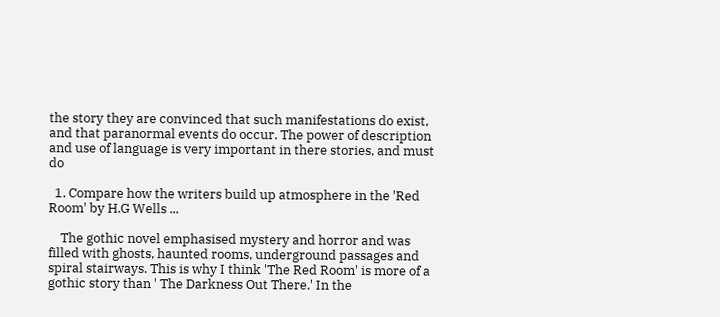the story they are convinced that such manifestations do exist, and that paranormal events do occur. The power of description and use of language is very important in there stories, and must do

  1. Compare how the writers build up atmosphere in the 'Red Room' by H.G Wells ...

    The gothic novel emphasised mystery and horror and was filled with ghosts, haunted rooms, underground passages and spiral stairways. This is why I think 'The Red Room' is more of a gothic story than ' The Darkness Out There.' In the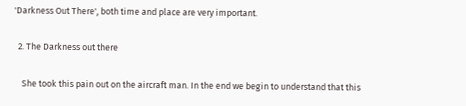'Darkness Out There', both time and place are very important.

  2. The Darkness out there

    She took this pain out on the aircraft man. In the end we begin to understand that this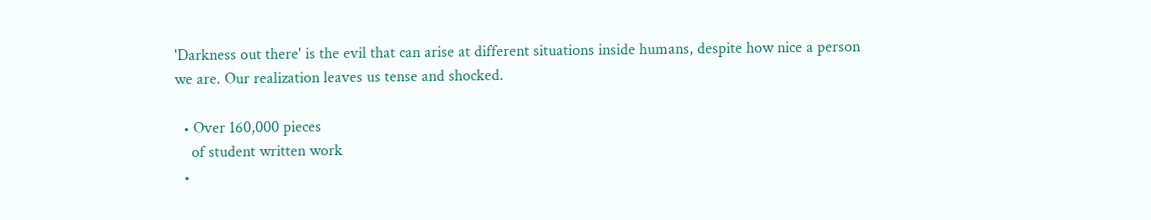'Darkness out there' is the evil that can arise at different situations inside humans, despite how nice a person we are. Our realization leaves us tense and shocked.

  • Over 160,000 pieces
    of student written work
  •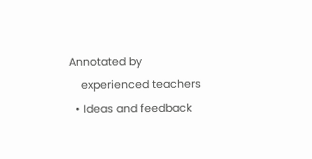Annotated by
    experienced teachers
  • Ideas and feedback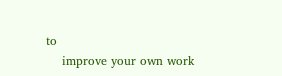to
    improve your own work